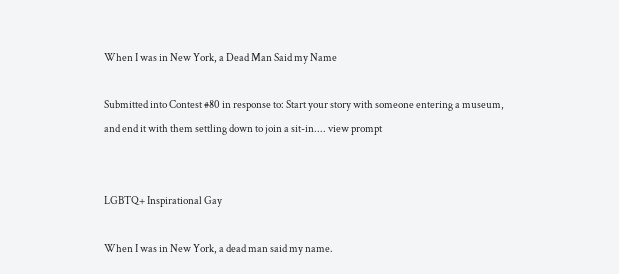When I was in New York, a Dead Man Said my Name

Submitted into Contest #80 in response to: Start your story with someone entering a museum, and end it with them settling down to join a sit-in.... view prompt


LGBTQ+ Inspirational Gay

When I was in New York, a dead man said my name.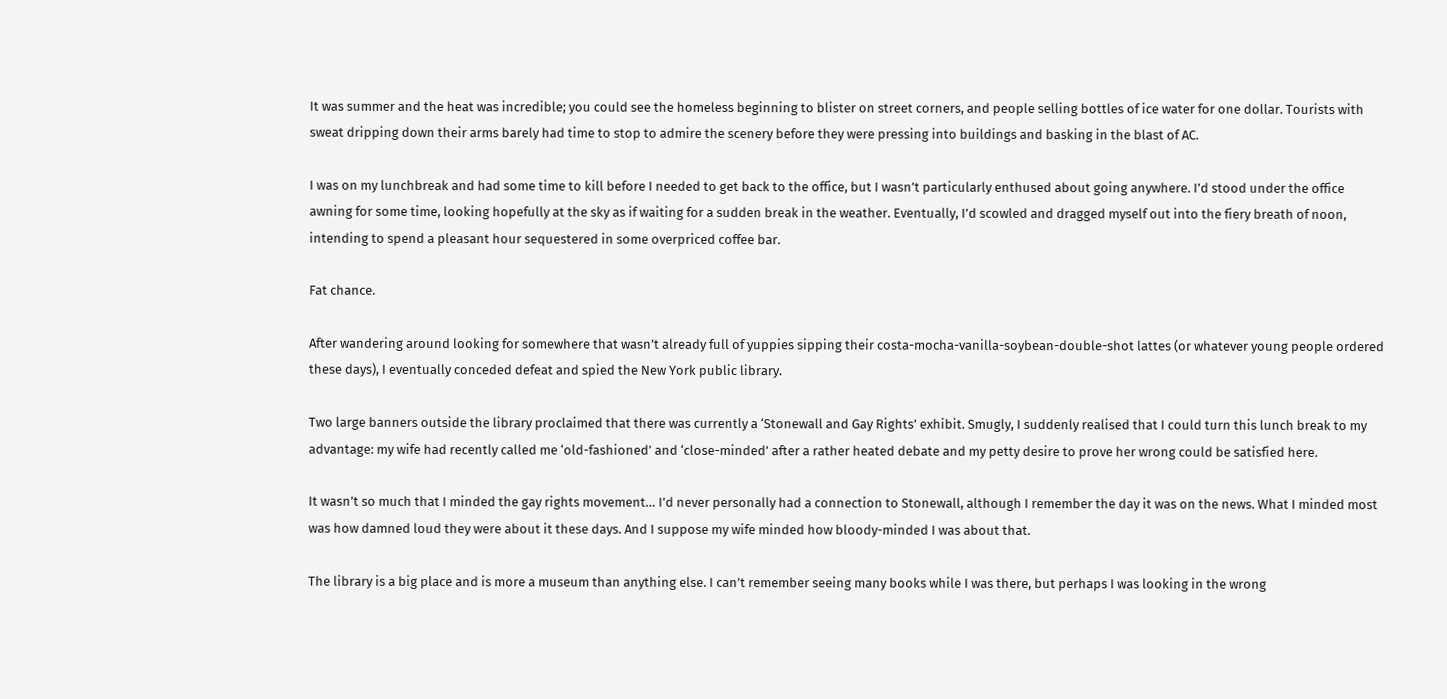It was summer and the heat was incredible; you could see the homeless beginning to blister on street corners, and people selling bottles of ice water for one dollar. Tourists with sweat dripping down their arms barely had time to stop to admire the scenery before they were pressing into buildings and basking in the blast of AC.

I was on my lunchbreak and had some time to kill before I needed to get back to the office, but I wasn’t particularly enthused about going anywhere. I’d stood under the office awning for some time, looking hopefully at the sky as if waiting for a sudden break in the weather. Eventually, I’d scowled and dragged myself out into the fiery breath of noon, intending to spend a pleasant hour sequestered in some overpriced coffee bar.

Fat chance.

After wandering around looking for somewhere that wasn’t already full of yuppies sipping their costa-mocha-vanilla-soybean-double-shot lattes (or whatever young people ordered these days), I eventually conceded defeat and spied the New York public library.

Two large banners outside the library proclaimed that there was currently a ‘Stonewall and Gay Rights’ exhibit. Smugly, I suddenly realised that I could turn this lunch break to my advantage: my wife had recently called me ‘old-fashioned’ and ‘close-minded’ after a rather heated debate and my petty desire to prove her wrong could be satisfied here.

It wasn’t so much that I minded the gay rights movement… I’d never personally had a connection to Stonewall, although I remember the day it was on the news. What I minded most was how damned loud they were about it these days. And I suppose my wife minded how bloody-minded I was about that.

The library is a big place and is more a museum than anything else. I can’t remember seeing many books while I was there, but perhaps I was looking in the wrong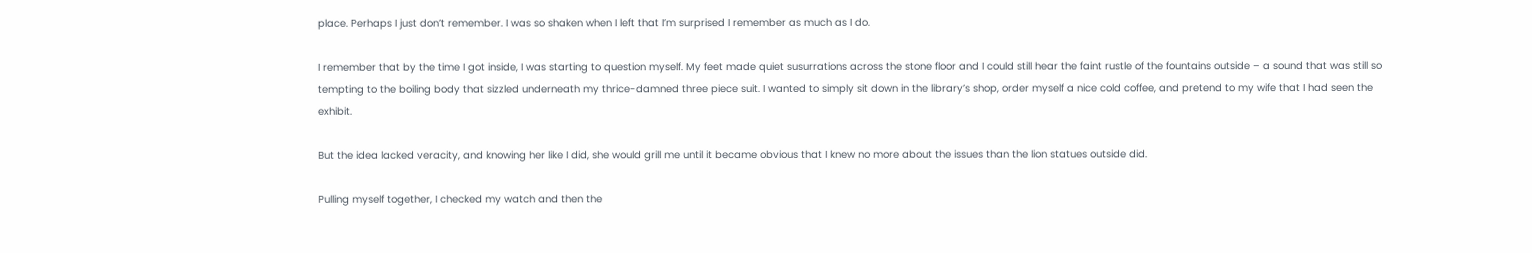place. Perhaps I just don’t remember. I was so shaken when I left that I’m surprised I remember as much as I do.

I remember that by the time I got inside, I was starting to question myself. My feet made quiet susurrations across the stone floor and I could still hear the faint rustle of the fountains outside – a sound that was still so tempting to the boiling body that sizzled underneath my thrice-damned three piece suit. I wanted to simply sit down in the library’s shop, order myself a nice cold coffee, and pretend to my wife that I had seen the exhibit.

But the idea lacked veracity, and knowing her like I did, she would grill me until it became obvious that I knew no more about the issues than the lion statues outside did.

Pulling myself together, I checked my watch and then the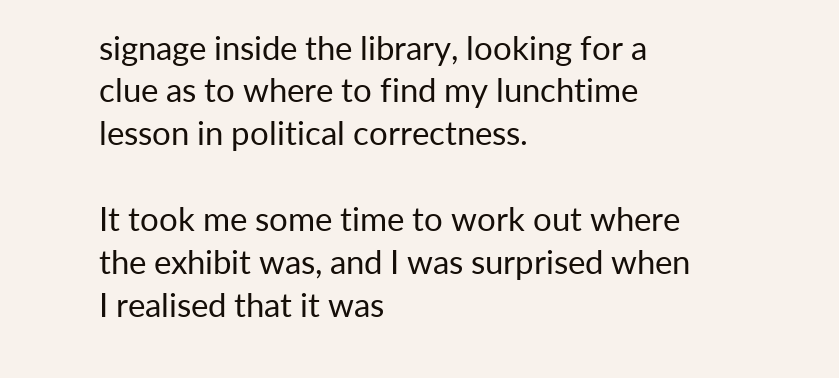signage inside the library, looking for a clue as to where to find my lunchtime lesson in political correctness.

It took me some time to work out where the exhibit was, and I was surprised when I realised that it was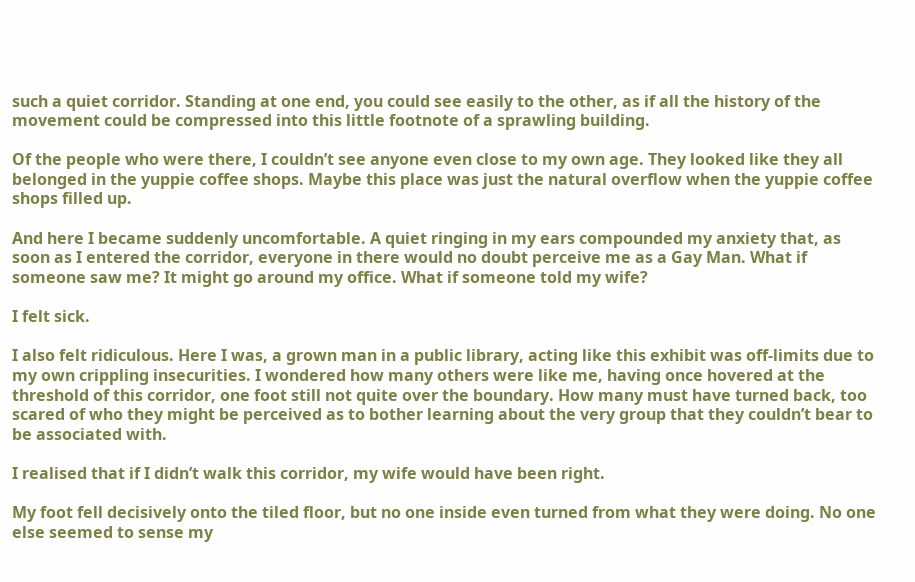such a quiet corridor. Standing at one end, you could see easily to the other, as if all the history of the movement could be compressed into this little footnote of a sprawling building.

Of the people who were there, I couldn’t see anyone even close to my own age. They looked like they all belonged in the yuppie coffee shops. Maybe this place was just the natural overflow when the yuppie coffee shops filled up.

And here I became suddenly uncomfortable. A quiet ringing in my ears compounded my anxiety that, as soon as I entered the corridor, everyone in there would no doubt perceive me as a Gay Man. What if someone saw me? It might go around my office. What if someone told my wife?

I felt sick.

I also felt ridiculous. Here I was, a grown man in a public library, acting like this exhibit was off-limits due to my own crippling insecurities. I wondered how many others were like me, having once hovered at the threshold of this corridor, one foot still not quite over the boundary. How many must have turned back, too scared of who they might be perceived as to bother learning about the very group that they couldn’t bear to be associated with.

I realised that if I didn’t walk this corridor, my wife would have been right.

My foot fell decisively onto the tiled floor, but no one inside even turned from what they were doing. No one else seemed to sense my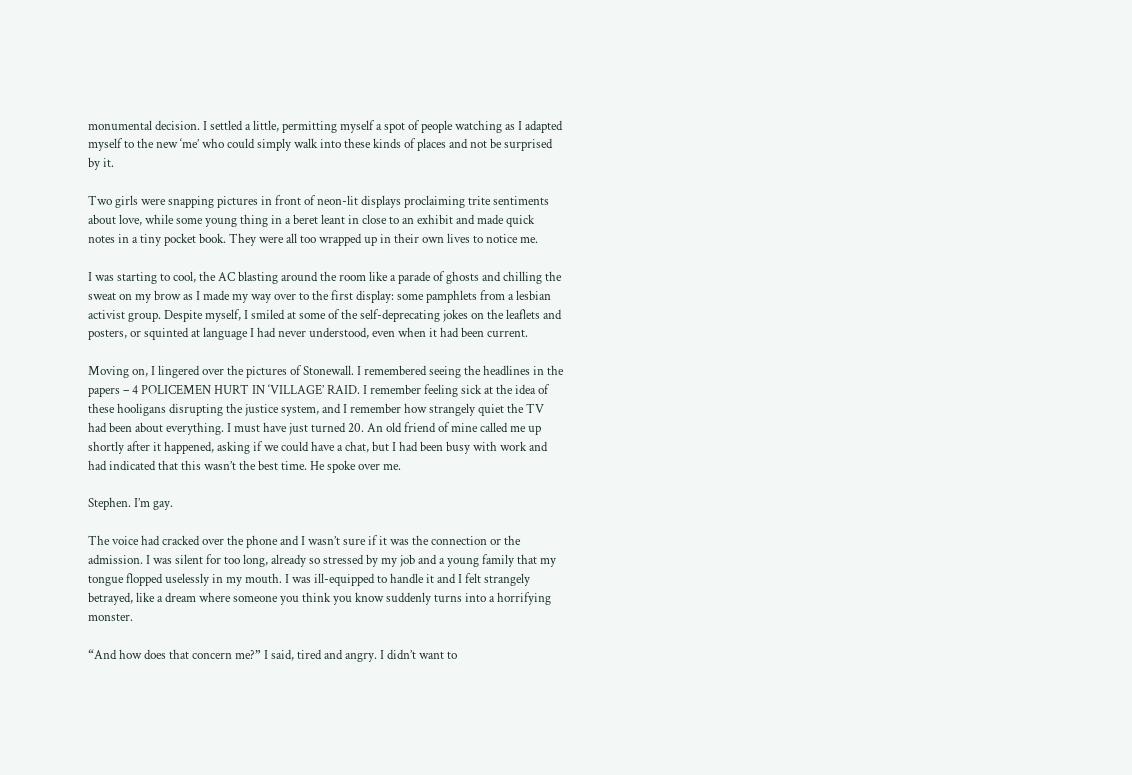monumental decision. I settled a little, permitting myself a spot of people watching as I adapted myself to the new ‘me’ who could simply walk into these kinds of places and not be surprised by it.

Two girls were snapping pictures in front of neon-lit displays proclaiming trite sentiments about love, while some young thing in a beret leant in close to an exhibit and made quick notes in a tiny pocket book. They were all too wrapped up in their own lives to notice me.

I was starting to cool, the AC blasting around the room like a parade of ghosts and chilling the sweat on my brow as I made my way over to the first display: some pamphlets from a lesbian activist group. Despite myself, I smiled at some of the self-deprecating jokes on the leaflets and posters, or squinted at language I had never understood, even when it had been current.

Moving on, I lingered over the pictures of Stonewall. I remembered seeing the headlines in the papers – 4 POLICEMEN HURT IN ‘VILLAGE’ RAID. I remember feeling sick at the idea of these hooligans disrupting the justice system, and I remember how strangely quiet the TV had been about everything. I must have just turned 20. An old friend of mine called me up shortly after it happened, asking if we could have a chat, but I had been busy with work and had indicated that this wasn’t the best time. He spoke over me.

Stephen. I’m gay.

The voice had cracked over the phone and I wasn’t sure if it was the connection or the admission. I was silent for too long, already so stressed by my job and a young family that my tongue flopped uselessly in my mouth. I was ill-equipped to handle it and I felt strangely betrayed, like a dream where someone you think you know suddenly turns into a horrifying monster.

“And how does that concern me?” I said, tired and angry. I didn’t want to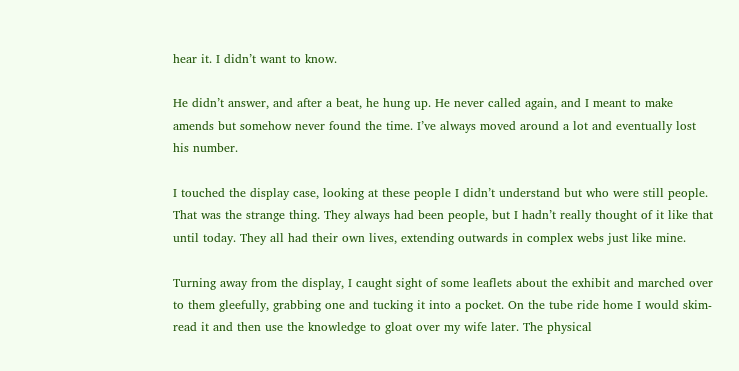hear it. I didn’t want to know.

He didn’t answer, and after a beat, he hung up. He never called again, and I meant to make amends but somehow never found the time. I’ve always moved around a lot and eventually lost his number.

I touched the display case, looking at these people I didn’t understand but who were still people. That was the strange thing. They always had been people, but I hadn’t really thought of it like that until today. They all had their own lives, extending outwards in complex webs just like mine.

Turning away from the display, I caught sight of some leaflets about the exhibit and marched over to them gleefully, grabbing one and tucking it into a pocket. On the tube ride home I would skim-read it and then use the knowledge to gloat over my wife later. The physical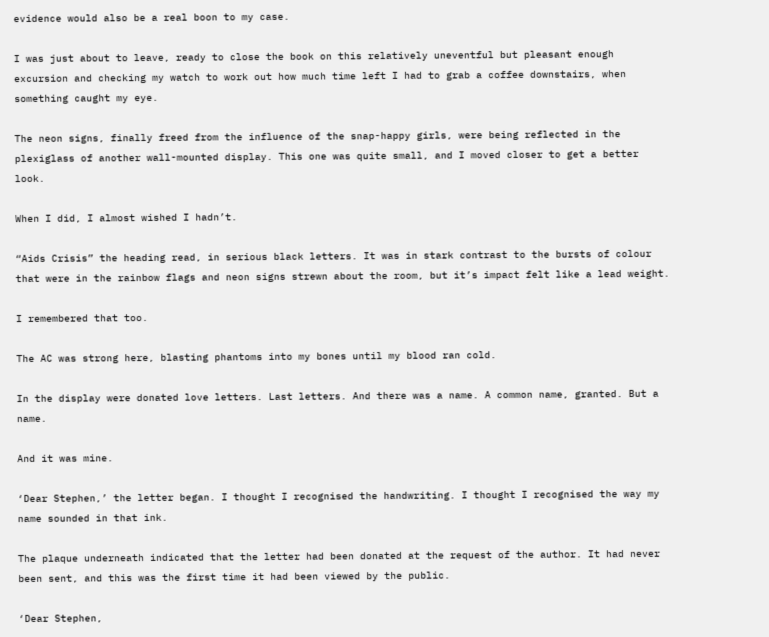evidence would also be a real boon to my case.

I was just about to leave, ready to close the book on this relatively uneventful but pleasant enough excursion and checking my watch to work out how much time left I had to grab a coffee downstairs, when something caught my eye.

The neon signs, finally freed from the influence of the snap-happy girls, were being reflected in the plexiglass of another wall-mounted display. This one was quite small, and I moved closer to get a better look.

When I did, I almost wished I hadn’t.

“Aids Crisis” the heading read, in serious black letters. It was in stark contrast to the bursts of colour that were in the rainbow flags and neon signs strewn about the room, but it’s impact felt like a lead weight.

I remembered that too.

The AC was strong here, blasting phantoms into my bones until my blood ran cold.

In the display were donated love letters. Last letters. And there was a name. A common name, granted. But a name.

And it was mine.

‘Dear Stephen,’ the letter began. I thought I recognised the handwriting. I thought I recognised the way my name sounded in that ink.

The plaque underneath indicated that the letter had been donated at the request of the author. It had never been sent, and this was the first time it had been viewed by the public.

‘Dear Stephen,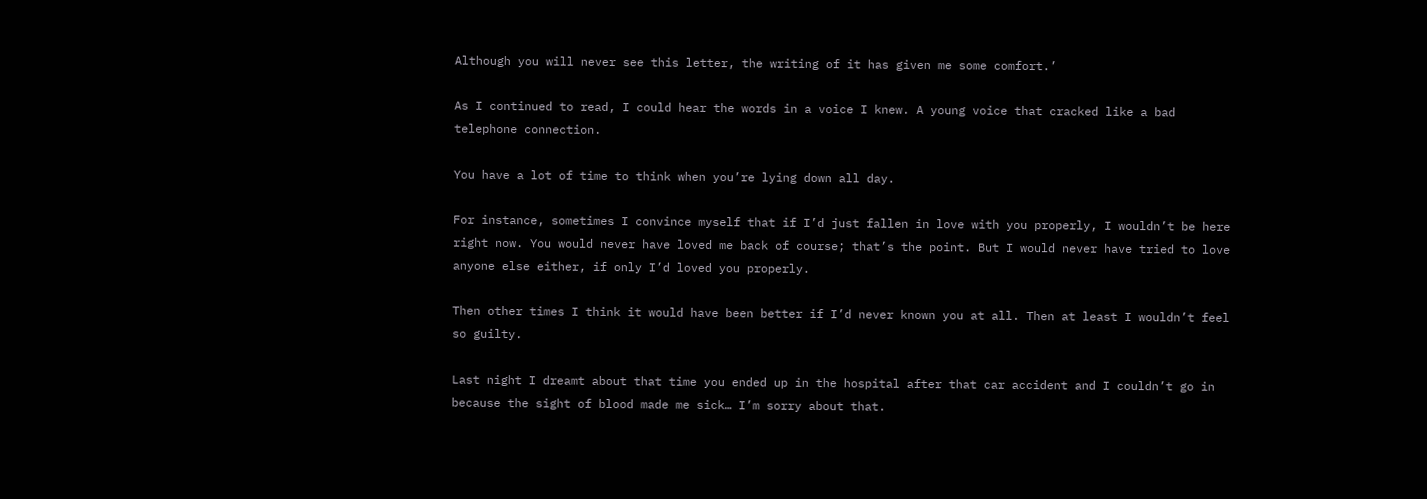Although you will never see this letter, the writing of it has given me some comfort.’

As I continued to read, I could hear the words in a voice I knew. A young voice that cracked like a bad telephone connection.

You have a lot of time to think when you’re lying down all day.

For instance, sometimes I convince myself that if I’d just fallen in love with you properly, I wouldn’t be here right now. You would never have loved me back of course; that’s the point. But I would never have tried to love anyone else either, if only I’d loved you properly.

Then other times I think it would have been better if I’d never known you at all. Then at least I wouldn’t feel so guilty.

Last night I dreamt about that time you ended up in the hospital after that car accident and I couldn’t go in because the sight of blood made me sick… I’m sorry about that.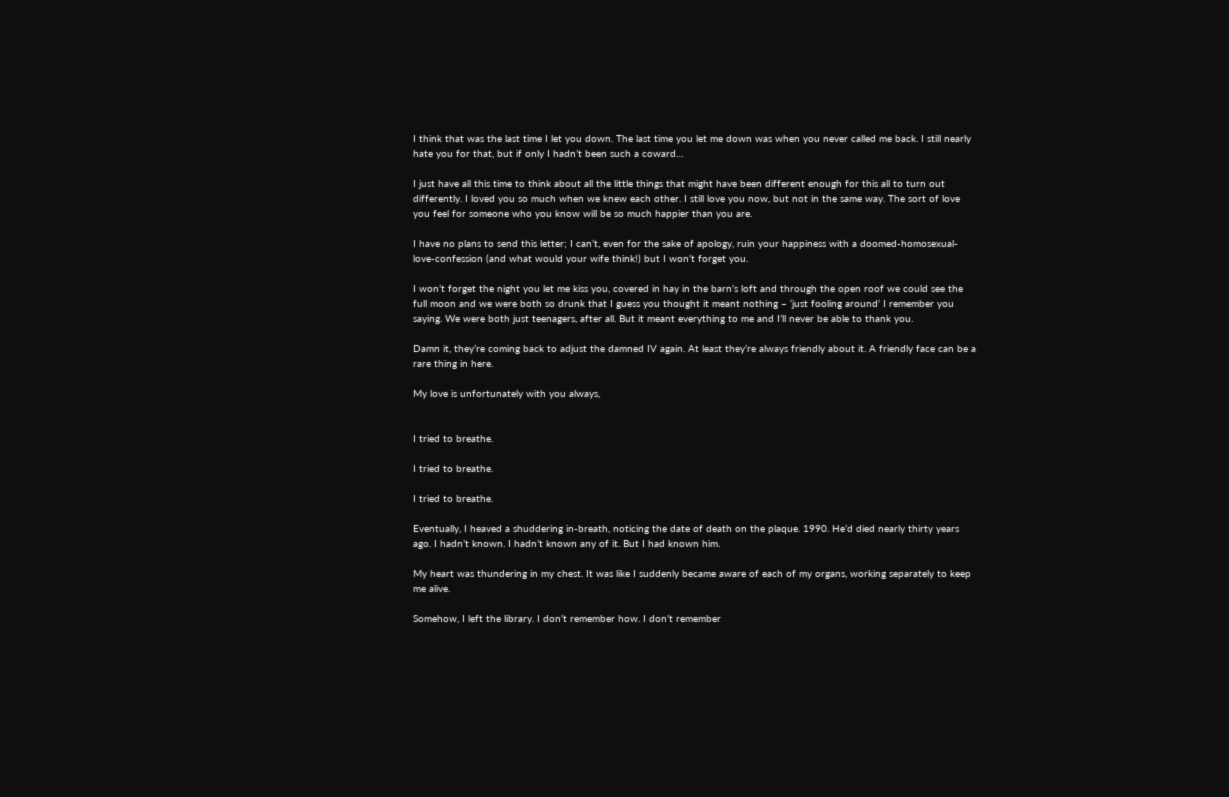I think that was the last time I let you down. The last time you let me down was when you never called me back. I still nearly hate you for that, but if only I hadn’t been such a coward…

I just have all this time to think about all the little things that might have been different enough for this all to turn out differently. I loved you so much when we knew each other. I still love you now, but not in the same way. The sort of love you feel for someone who you know will be so much happier than you are.

I have no plans to send this letter; I can’t, even for the sake of apology, ruin your happiness with a doomed-homosexual-love-confession (and what would your wife think!) but I won’t forget you.

I won’t forget the night you let me kiss you, covered in hay in the barn’s loft and through the open roof we could see the full moon and we were both so drunk that I guess you thought it meant nothing – ‘just fooling around’ I remember you saying. We were both just teenagers, after all. But it meant everything to me and I’ll never be able to thank you.

Damn it, they’re coming back to adjust the damned IV again. At least they’re always friendly about it. A friendly face can be a rare thing in here.

My love is unfortunately with you always,


I tried to breathe.

I tried to breathe.

I tried to breathe.

Eventually, I heaved a shuddering in-breath, noticing the date of death on the plaque. 1990. He’d died nearly thirty years ago. I hadn’t known. I hadn’t known any of it. But I had known him.

My heart was thundering in my chest. It was like I suddenly became aware of each of my organs, working separately to keep me alive.

Somehow, I left the library. I don’t remember how. I don’t remember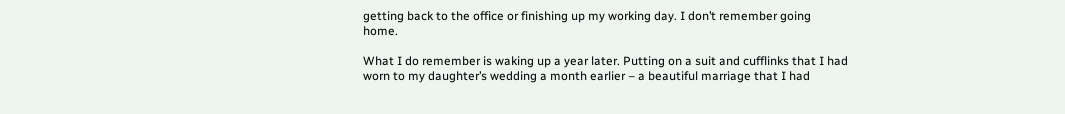getting back to the office or finishing up my working day. I don’t remember going home.

What I do remember is waking up a year later. Putting on a suit and cufflinks that I had worn to my daughter’s wedding a month earlier – a beautiful marriage that I had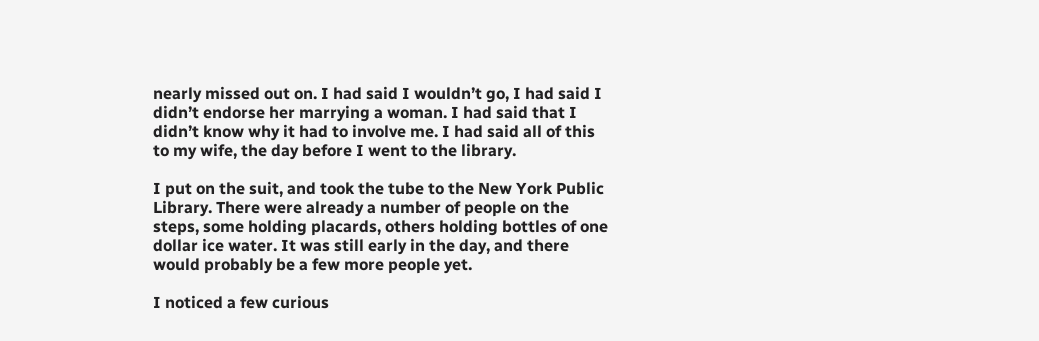nearly missed out on. I had said I wouldn’t go, I had said I didn’t endorse her marrying a woman. I had said that I didn’t know why it had to involve me. I had said all of this to my wife, the day before I went to the library.

I put on the suit, and took the tube to the New York Public Library. There were already a number of people on the steps, some holding placards, others holding bottles of one dollar ice water. It was still early in the day, and there would probably be a few more people yet.

I noticed a few curious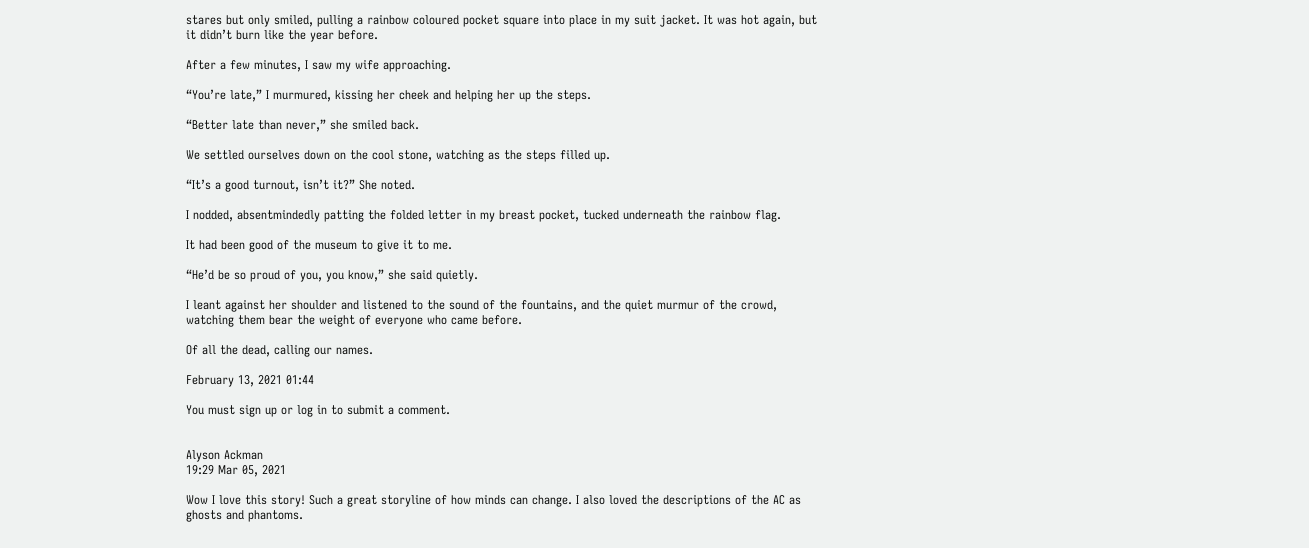stares but only smiled, pulling a rainbow coloured pocket square into place in my suit jacket. It was hot again, but it didn’t burn like the year before.

After a few minutes, I saw my wife approaching.

“You’re late,” I murmured, kissing her cheek and helping her up the steps.

“Better late than never,” she smiled back.

We settled ourselves down on the cool stone, watching as the steps filled up.

“It’s a good turnout, isn’t it?” She noted.

I nodded, absentmindedly patting the folded letter in my breast pocket, tucked underneath the rainbow flag.

It had been good of the museum to give it to me.

“He’d be so proud of you, you know,” she said quietly.

I leant against her shoulder and listened to the sound of the fountains, and the quiet murmur of the crowd, watching them bear the weight of everyone who came before.

Of all the dead, calling our names.

February 13, 2021 01:44

You must sign up or log in to submit a comment.


Alyson Ackman
19:29 Mar 05, 2021

Wow I love this story! Such a great storyline of how minds can change. I also loved the descriptions of the AC as ghosts and phantoms.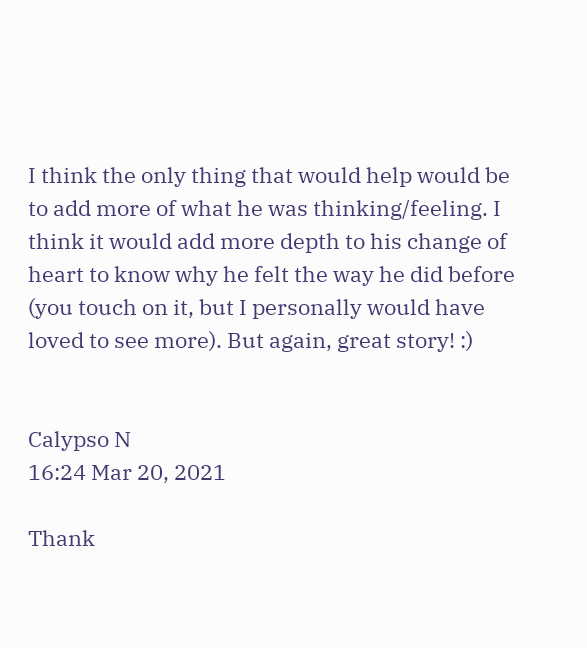I think the only thing that would help would be to add more of what he was thinking/feeling. I think it would add more depth to his change of heart to know why he felt the way he did before (you touch on it, but I personally would have loved to see more). But again, great story! :)


Calypso N
16:24 Mar 20, 2021

Thank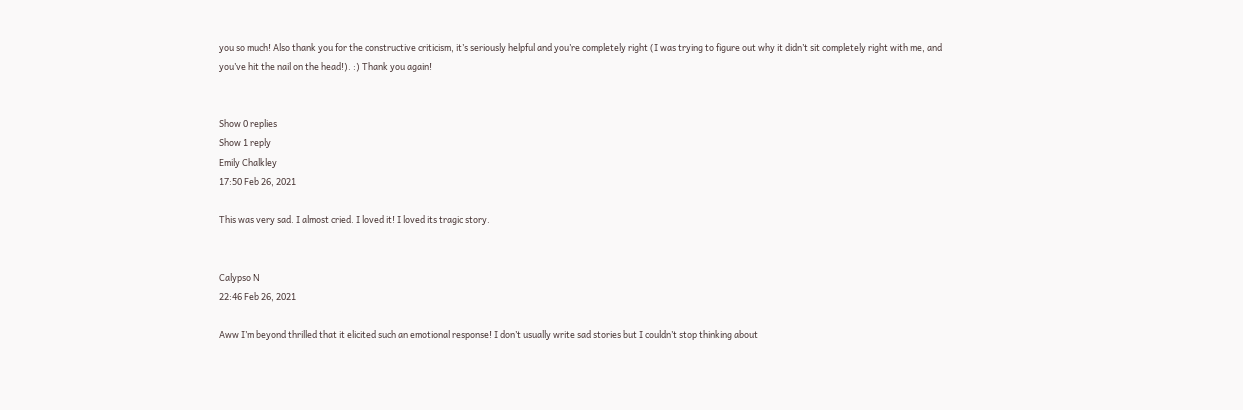you so much! Also thank you for the constructive criticism, it’s seriously helpful and you’re completely right (I was trying to figure out why it didn’t sit completely right with me, and you’ve hit the nail on the head!). :) Thank you again!


Show 0 replies
Show 1 reply
Emily Chalkley
17:50 Feb 26, 2021

This was very sad. I almost cried. I loved it! I loved its tragic story.


Calypso N
22:46 Feb 26, 2021

Aww I’m beyond thrilled that it elicited such an emotional response! I don’t usually write sad stories but I couldn’t stop thinking about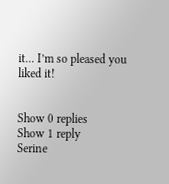it... I’m so pleased you liked it!


Show 0 replies
Show 1 reply
Serine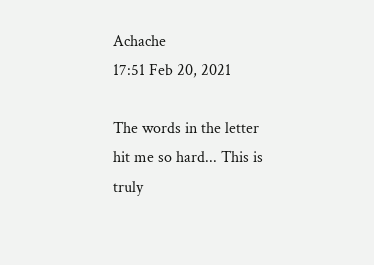Achache
17:51 Feb 20, 2021

The words in the letter hit me so hard... This is truly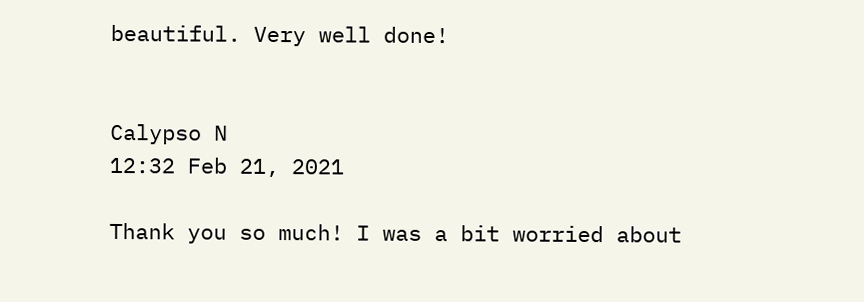beautiful. Very well done!


Calypso N
12:32 Feb 21, 2021

Thank you so much! I was a bit worried about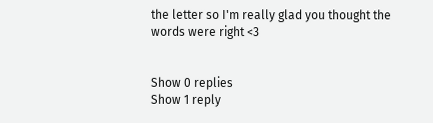the letter so I'm really glad you thought the words were right <3


Show 0 replies
Show 1 reply